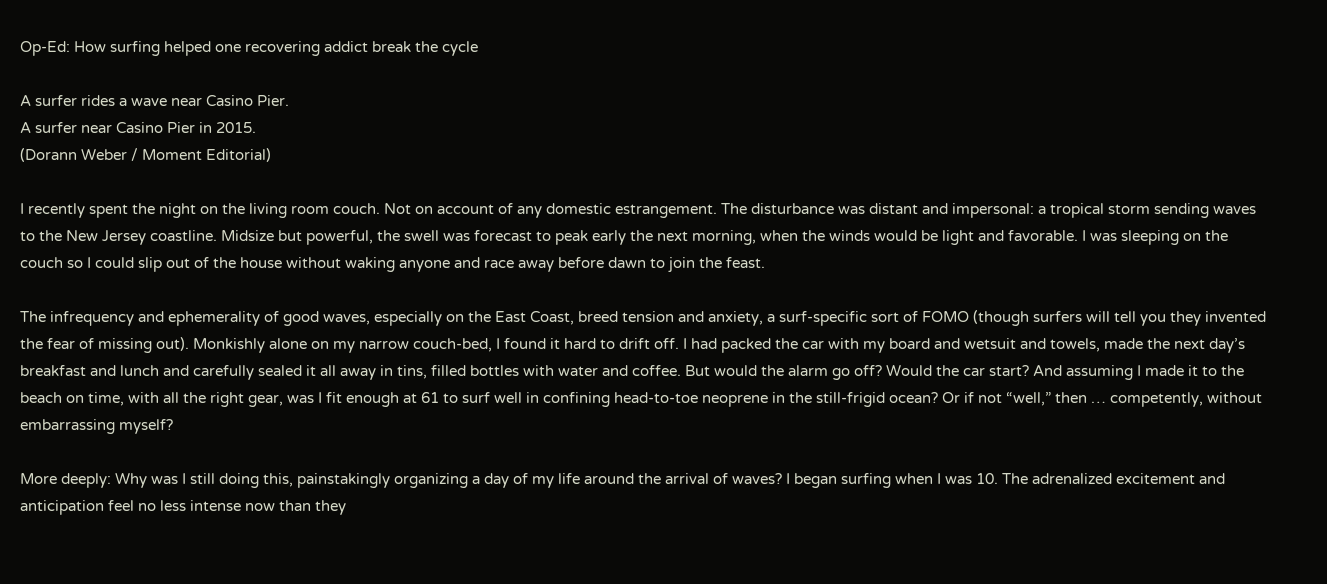Op-Ed: How surfing helped one recovering addict break the cycle

A surfer rides a wave near Casino Pier.
A surfer near Casino Pier in 2015.
(Dorann Weber / Moment Editorial)

I recently spent the night on the living room couch. Not on account of any domestic estrangement. The disturbance was distant and impersonal: a tropical storm sending waves to the New Jersey coastline. Midsize but powerful, the swell was forecast to peak early the next morning, when the winds would be light and favorable. I was sleeping on the couch so I could slip out of the house without waking anyone and race away before dawn to join the feast.

The infrequency and ephemerality of good waves, especially on the East Coast, breed tension and anxiety, a surf-specific sort of FOMO (though surfers will tell you they invented the fear of missing out). Monkishly alone on my narrow couch-bed, I found it hard to drift off. I had packed the car with my board and wetsuit and towels, made the next day’s breakfast and lunch and carefully sealed it all away in tins, filled bottles with water and coffee. But would the alarm go off? Would the car start? And assuming I made it to the beach on time, with all the right gear, was I fit enough at 61 to surf well in confining head-to-toe neoprene in the still-frigid ocean? Or if not “well,” then … competently, without embarrassing myself?

More deeply: Why was I still doing this, painstakingly organizing a day of my life around the arrival of waves? I began surfing when I was 10. The adrenalized excitement and anticipation feel no less intense now than they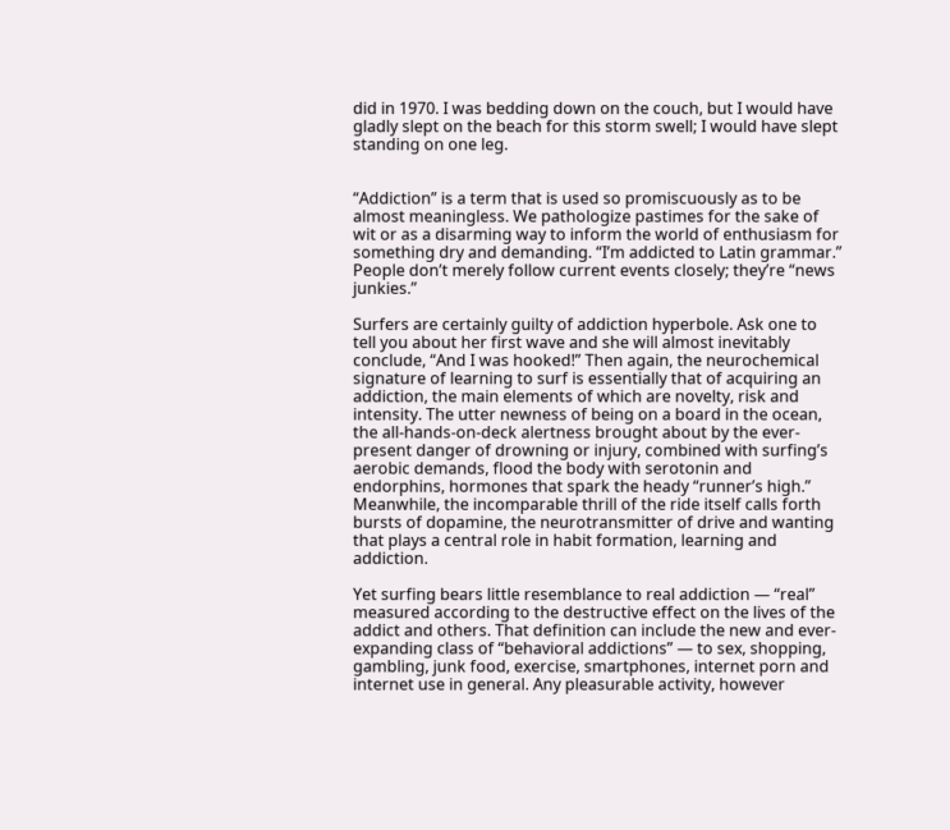did in 1970. I was bedding down on the couch, but I would have gladly slept on the beach for this storm swell; I would have slept standing on one leg.


“Addiction” is a term that is used so promiscuously as to be almost meaningless. We pathologize pastimes for the sake of wit or as a disarming way to inform the world of enthusiasm for something dry and demanding. “I’m addicted to Latin grammar.” People don’t merely follow current events closely; they’re “news junkies.”

Surfers are certainly guilty of addiction hyperbole. Ask one to tell you about her first wave and she will almost inevitably conclude, “And I was hooked!” Then again, the neurochemical signature of learning to surf is essentially that of acquiring an addiction, the main elements of which are novelty, risk and intensity. The utter newness of being on a board in the ocean, the all-hands-on-deck alertness brought about by the ever-present danger of drowning or injury, combined with surfing’s aerobic demands, flood the body with serotonin and endorphins, hormones that spark the heady “runner’s high.” Meanwhile, the incomparable thrill of the ride itself calls forth bursts of dopamine, the neurotransmitter of drive and wanting that plays a central role in habit formation, learning and addiction.

Yet surfing bears little resemblance to real addiction — “real” measured according to the destructive effect on the lives of the addict and others. That definition can include the new and ever-expanding class of “behavioral addictions” — to sex, shopping, gambling, junk food, exercise, smartphones, internet porn and internet use in general. Any pleasurable activity, however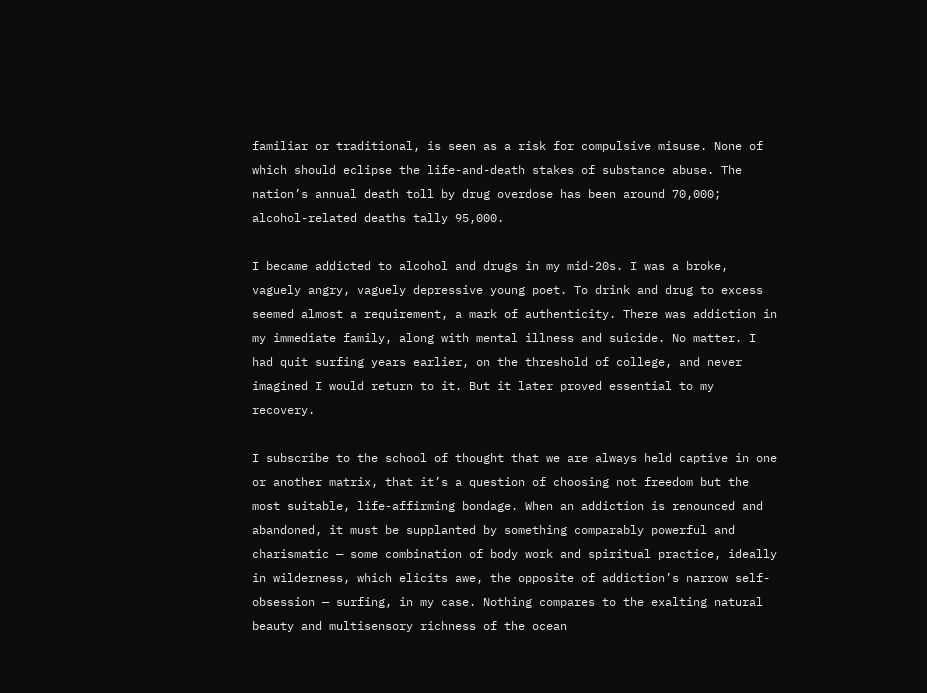familiar or traditional, is seen as a risk for compulsive misuse. None of which should eclipse the life-and-death stakes of substance abuse. The nation’s annual death toll by drug overdose has been around 70,000; alcohol-related deaths tally 95,000.

I became addicted to alcohol and drugs in my mid-20s. I was a broke, vaguely angry, vaguely depressive young poet. To drink and drug to excess seemed almost a requirement, a mark of authenticity. There was addiction in my immediate family, along with mental illness and suicide. No matter. I had quit surfing years earlier, on the threshold of college, and never imagined I would return to it. But it later proved essential to my recovery.

I subscribe to the school of thought that we are always held captive in one or another matrix, that it’s a question of choosing not freedom but the most suitable, life-affirming bondage. When an addiction is renounced and abandoned, it must be supplanted by something comparably powerful and charismatic — some combination of body work and spiritual practice, ideally in wilderness, which elicits awe, the opposite of addiction’s narrow self-obsession — surfing, in my case. Nothing compares to the exalting natural beauty and multisensory richness of the ocean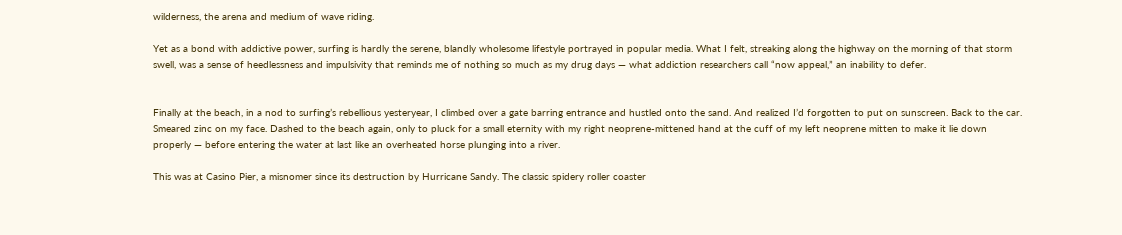wilderness, the arena and medium of wave riding.

Yet as a bond with addictive power, surfing is hardly the serene, blandly wholesome lifestyle portrayed in popular media. What I felt, streaking along the highway on the morning of that storm swell, was a sense of heedlessness and impulsivity that reminds me of nothing so much as my drug days — what addiction researchers call “now appeal,” an inability to defer.


Finally at the beach, in a nod to surfing’s rebellious yesteryear, I climbed over a gate barring entrance and hustled onto the sand. And realized I’d forgotten to put on sunscreen. Back to the car. Smeared zinc on my face. Dashed to the beach again, only to pluck for a small eternity with my right neoprene-mittened hand at the cuff of my left neoprene mitten to make it lie down properly — before entering the water at last like an overheated horse plunging into a river.

This was at Casino Pier, a misnomer since its destruction by Hurricane Sandy. The classic spidery roller coaster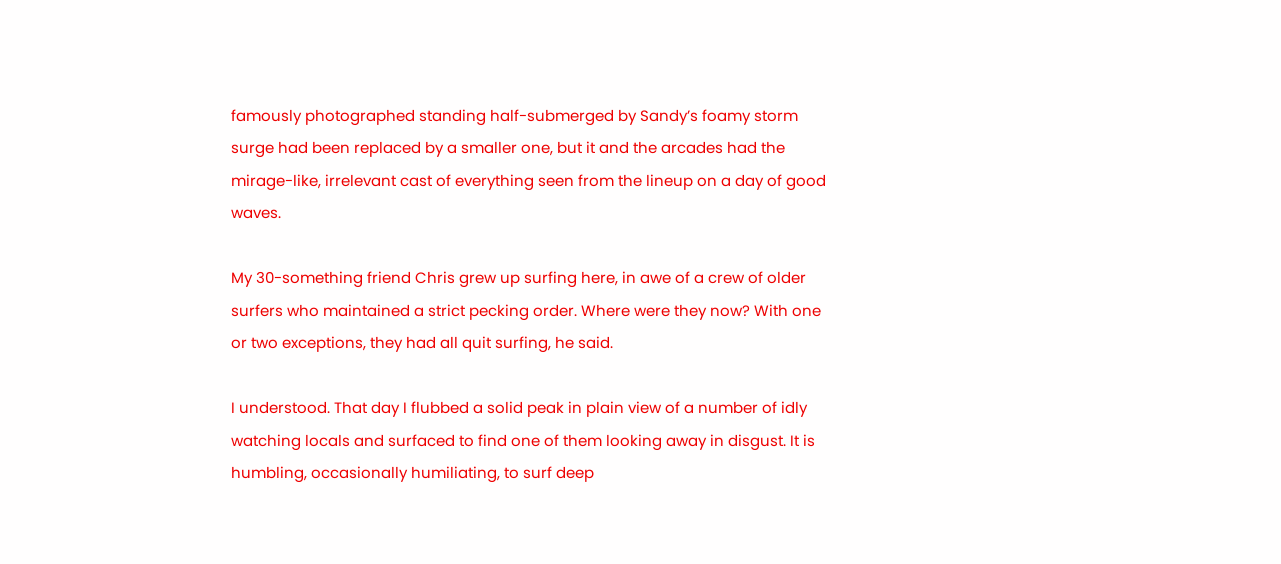famously photographed standing half-submerged by Sandy’s foamy storm surge had been replaced by a smaller one, but it and the arcades had the mirage-like, irrelevant cast of everything seen from the lineup on a day of good waves.

My 30-something friend Chris grew up surfing here, in awe of a crew of older surfers who maintained a strict pecking order. Where were they now? With one or two exceptions, they had all quit surfing, he said.

I understood. That day I flubbed a solid peak in plain view of a number of idly watching locals and surfaced to find one of them looking away in disgust. It is humbling, occasionally humiliating, to surf deep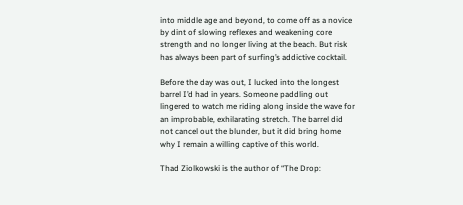into middle age and beyond, to come off as a novice by dint of slowing reflexes and weakening core strength and no longer living at the beach. But risk has always been part of surfing’s addictive cocktail.

Before the day was out, I lucked into the longest barrel I’d had in years. Someone paddling out lingered to watch me riding along inside the wave for an improbable, exhilarating stretch. The barrel did not cancel out the blunder, but it did bring home why I remain a willing captive of this world.

Thad Ziolkowski is the author of “The Drop: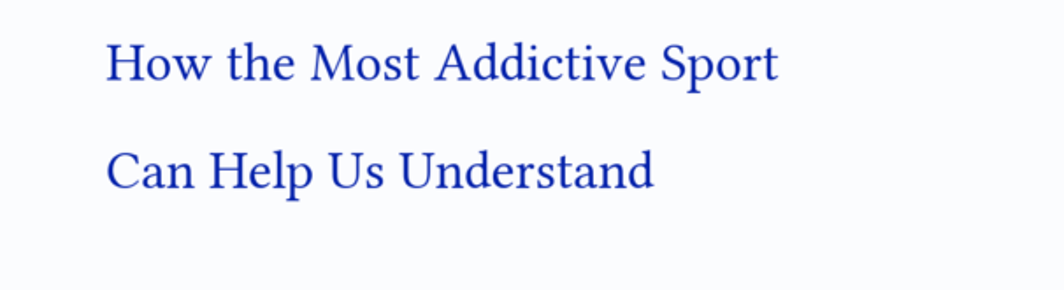How the Most Addictive Sport Can Help Us Understand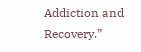Addiction and Recovery.”